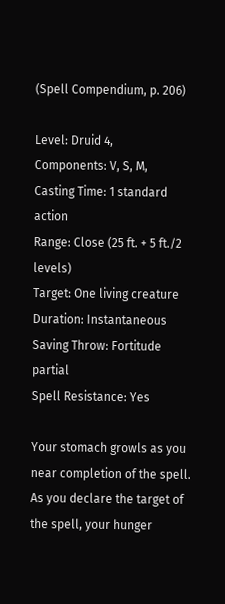(Spell Compendium, p. 206)

Level: Druid 4,
Components: V, S, M,
Casting Time: 1 standard action
Range: Close (25 ft. + 5 ft./2 levels)
Target: One living creature
Duration: Instantaneous
Saving Throw: Fortitude partial
Spell Resistance: Yes

Your stomach growls as you near completion of the spell. As you declare the target of the spell, your hunger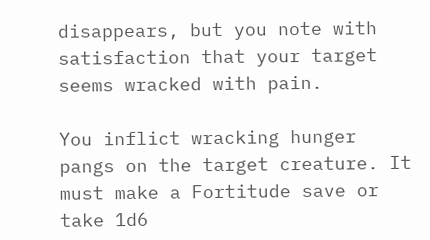disappears, but you note with satisfaction that your target seems wracked with pain.

You inflict wracking hunger pangs on the target creature. It must make a Fortitude save or take 1d6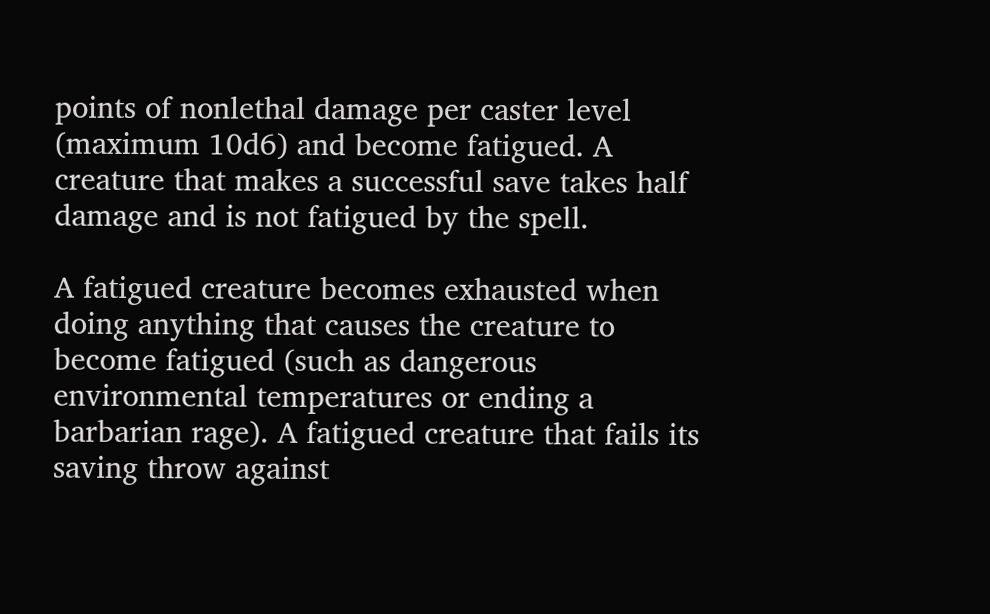points of nonlethal damage per caster level (maximum 10d6) and become fatigued. A creature that makes a successful save takes half damage and is not fatigued by the spell.

A fatigued creature becomes exhausted when doing anything that causes the creature to become fatigued (such as dangerous environmental temperatures or ending a barbarian rage). A fatigued creature that fails its saving throw against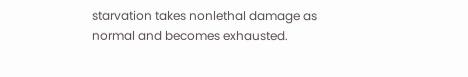starvation takes nonlethal damage as normal and becomes exhausted.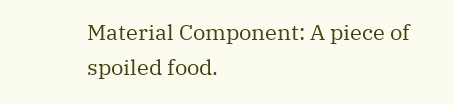Material Component: A piece of spoiled food.